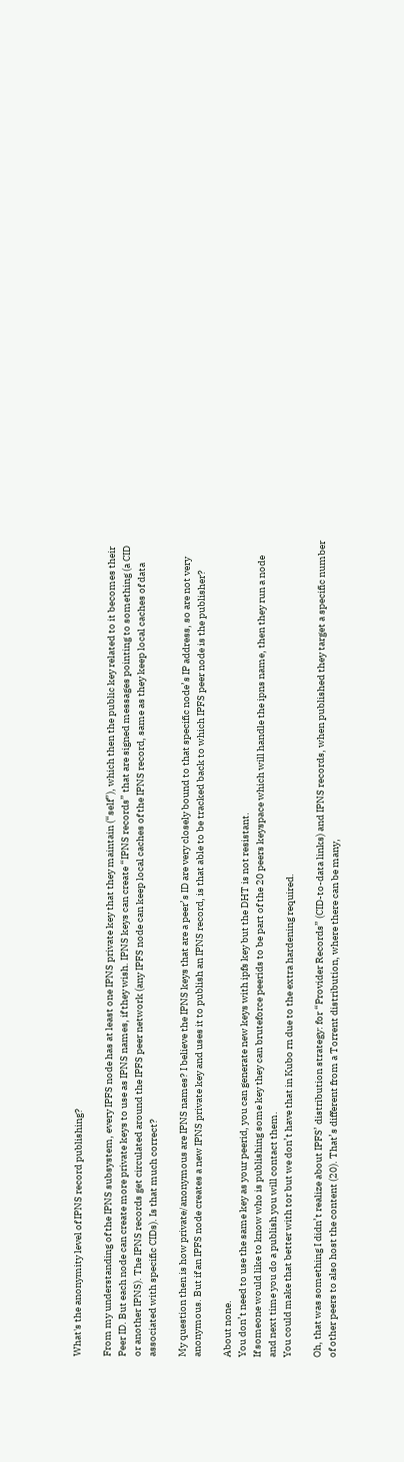What's the anonymity level of IPNS record publishing?

From my understanding of the IPNS subsystem, every IPFS node has at least one IPNS private key that they maintain (“self”), which then the public key related to it becomes their Peer ID. But each node can create more private keys to use as IPNS names, if they wish. IPNS keys can create “IPNS records” that are signed messages pointing to something (a CID or another IPNS). The IPNS records get circulated around the IPFS peer network (any IPFS node can keep local caches of the IPNS record, same as they keep local caches of data associated with specific CIDs). Is that much correct?

My question then is how private/anonymous are IPNS names? I believe the IPNS keys that are a peer’s ID are very closely bound to that specific node’s IP address, so are not very anonymous. But if an IPFS node creates a new IPNS private key and uses it to publish an IPNS record, is that able to be tracked back to which IPFS peer node is the publisher?

About none.
You don’t need to use the same key as your peerid, you can generate new keys with ipfs key but the DHT is not resistant.
If someone would like to know who is publishing some key they can bruteforce peerids to be part of the 20 peers keyspace which will handle the ipns name, then they run a node and next time you do a publish you will contact them.
You could make that better with tor but we don’t have that in Kubo rn due to the extra hardening required.

Oh, that was something I didn’t realize about IPFS’ distribution strategy: for “Provider Records” (CID-to-data links) and IPNS records, when published they target a specific number of other peers to also host the content (20). That’s different from a Torrent distribution, where there can be many,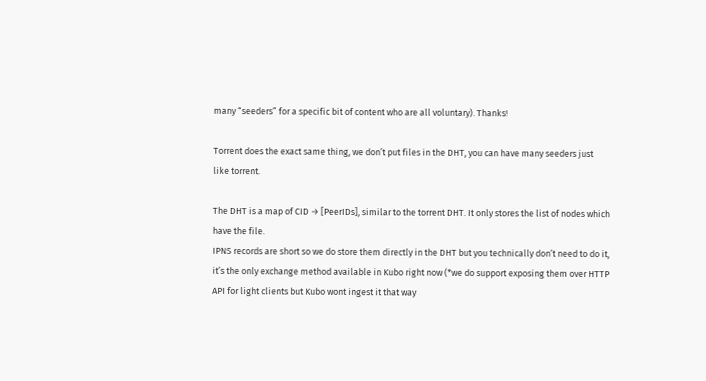many “seeders” for a specific bit of content who are all voluntary). Thanks!

Torrent does the exact same thing, we don’t put files in the DHT, you can have many seeders just like torrent.

The DHT is a map of CID → [PeerIDs], similar to the torrent DHT. It only stores the list of nodes which have the file.
IPNS records are short so we do store them directly in the DHT but you technically don’t need to do it, it’s the only exchange method available in Kubo right now (*we do support exposing them over HTTP API for light clients but Kubo wont ingest it that way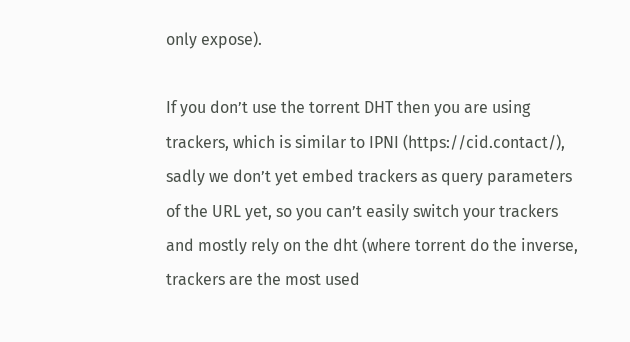only expose).

If you don’t use the torrent DHT then you are using trackers, which is similar to IPNI (https://cid.contact/), sadly we don’t yet embed trackers as query parameters of the URL yet, so you can’t easily switch your trackers and mostly rely on the dht (where torrent do the inverse, trackers are the most used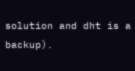solution and dht is a backup).